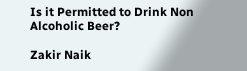Is it Permitted to Drink Non Alcoholic Beer?

Zakir Naik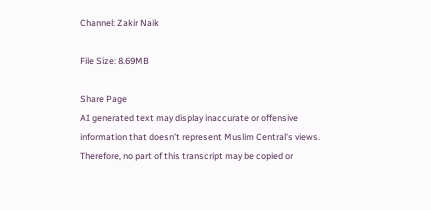Channel: Zakir Naik

File Size: 8.69MB

Share Page
AI generated text may display inaccurate or offensive information that doesn’t represent Muslim Central's views. Therefore, no part of this transcript may be copied or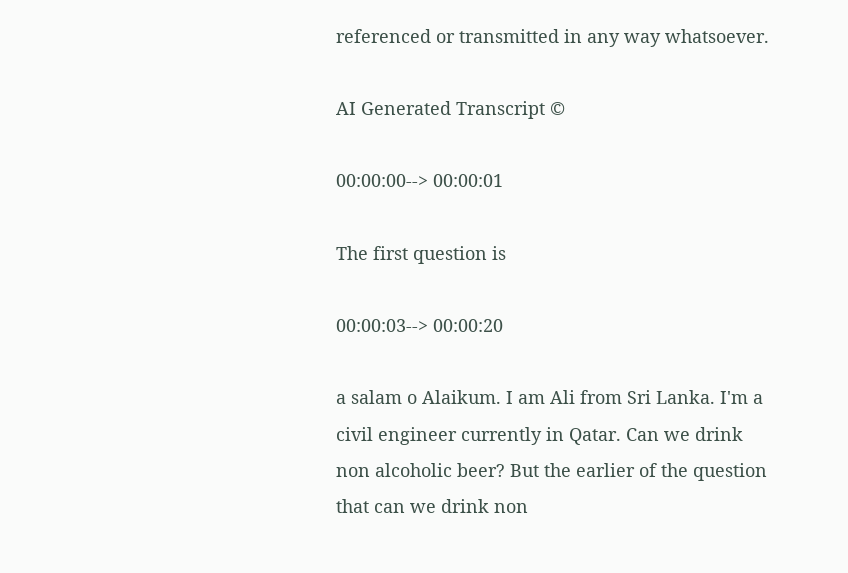referenced or transmitted in any way whatsoever.

AI Generated Transcript ©

00:00:00--> 00:00:01

The first question is

00:00:03--> 00:00:20

a salam o Alaikum. I am Ali from Sri Lanka. I'm a civil engineer currently in Qatar. Can we drink non alcoholic beer? But the earlier of the question that can we drink non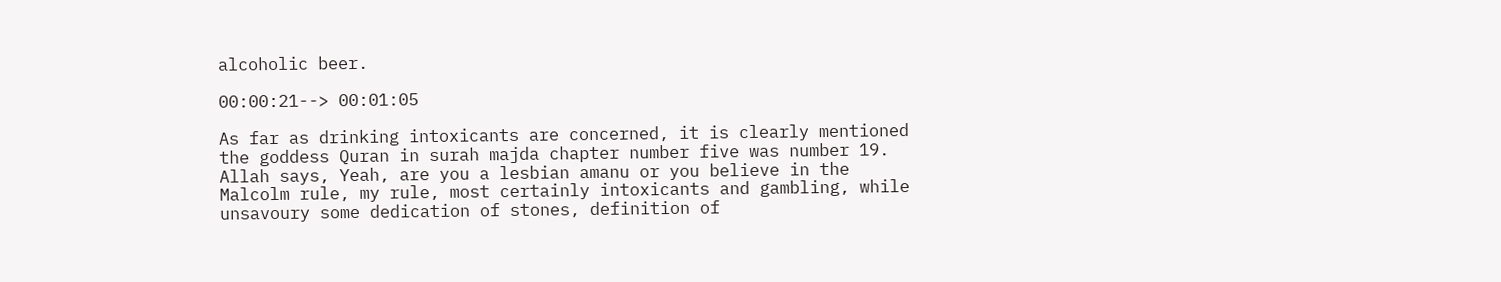alcoholic beer.

00:00:21--> 00:01:05

As far as drinking intoxicants are concerned, it is clearly mentioned the goddess Quran in surah majda chapter number five was number 19. Allah says, Yeah, are you a lesbian amanu or you believe in the Malcolm rule, my rule, most certainly intoxicants and gambling, while unsavoury some dedication of stones, definition of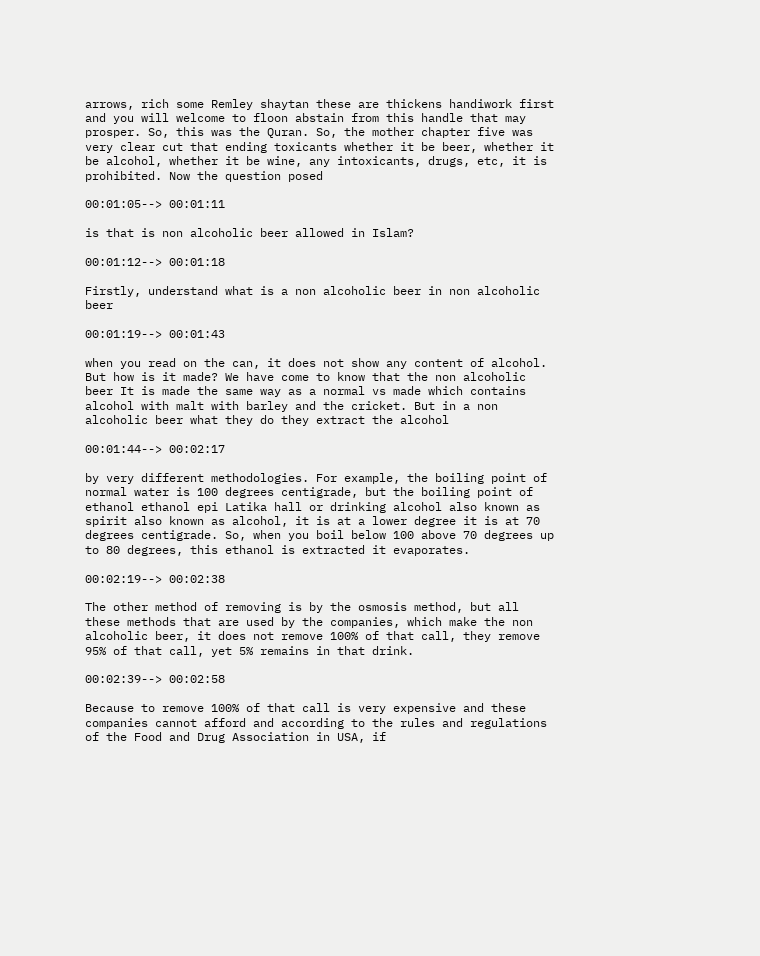arrows, rich some Remley shaytan these are thickens handiwork first and you will welcome to floon abstain from this handle that may prosper. So, this was the Quran. So, the mother chapter five was very clear cut that ending toxicants whether it be beer, whether it be alcohol, whether it be wine, any intoxicants, drugs, etc, it is prohibited. Now the question posed

00:01:05--> 00:01:11

is that is non alcoholic beer allowed in Islam?

00:01:12--> 00:01:18

Firstly, understand what is a non alcoholic beer in non alcoholic beer

00:01:19--> 00:01:43

when you read on the can, it does not show any content of alcohol. But how is it made? We have come to know that the non alcoholic beer It is made the same way as a normal vs made which contains alcohol with malt with barley and the cricket. But in a non alcoholic beer what they do they extract the alcohol

00:01:44--> 00:02:17

by very different methodologies. For example, the boiling point of normal water is 100 degrees centigrade, but the boiling point of ethanol ethanol epi Latika hall or drinking alcohol also known as spirit also known as alcohol, it is at a lower degree it is at 70 degrees centigrade. So, when you boil below 100 above 70 degrees up to 80 degrees, this ethanol is extracted it evaporates.

00:02:19--> 00:02:38

The other method of removing is by the osmosis method, but all these methods that are used by the companies, which make the non alcoholic beer, it does not remove 100% of that call, they remove 95% of that call, yet 5% remains in that drink.

00:02:39--> 00:02:58

Because to remove 100% of that call is very expensive and these companies cannot afford and according to the rules and regulations of the Food and Drug Association in USA, if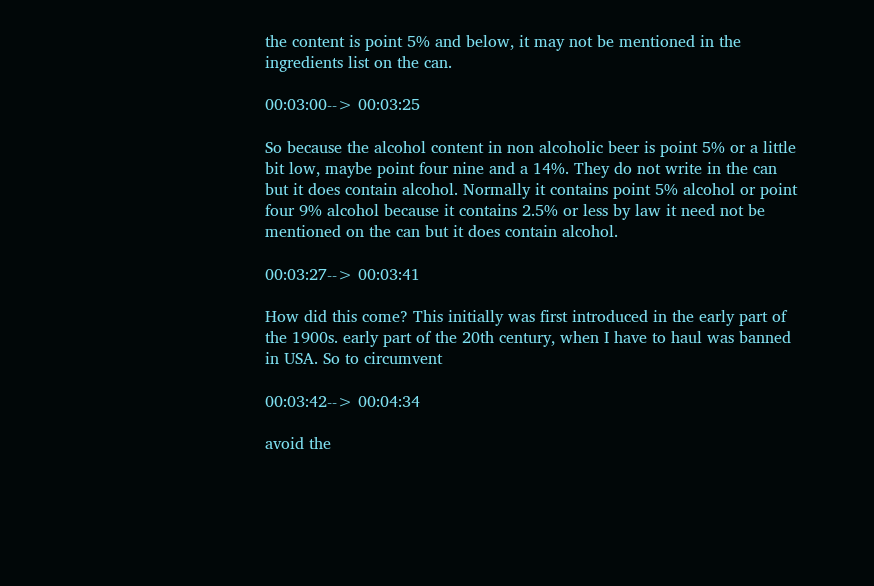the content is point 5% and below, it may not be mentioned in the ingredients list on the can.

00:03:00--> 00:03:25

So because the alcohol content in non alcoholic beer is point 5% or a little bit low, maybe point four nine and a 14%. They do not write in the can but it does contain alcohol. Normally it contains point 5% alcohol or point four 9% alcohol because it contains 2.5% or less by law it need not be mentioned on the can but it does contain alcohol.

00:03:27--> 00:03:41

How did this come? This initially was first introduced in the early part of the 1900s. early part of the 20th century, when I have to haul was banned in USA. So to circumvent

00:03:42--> 00:04:34

avoid the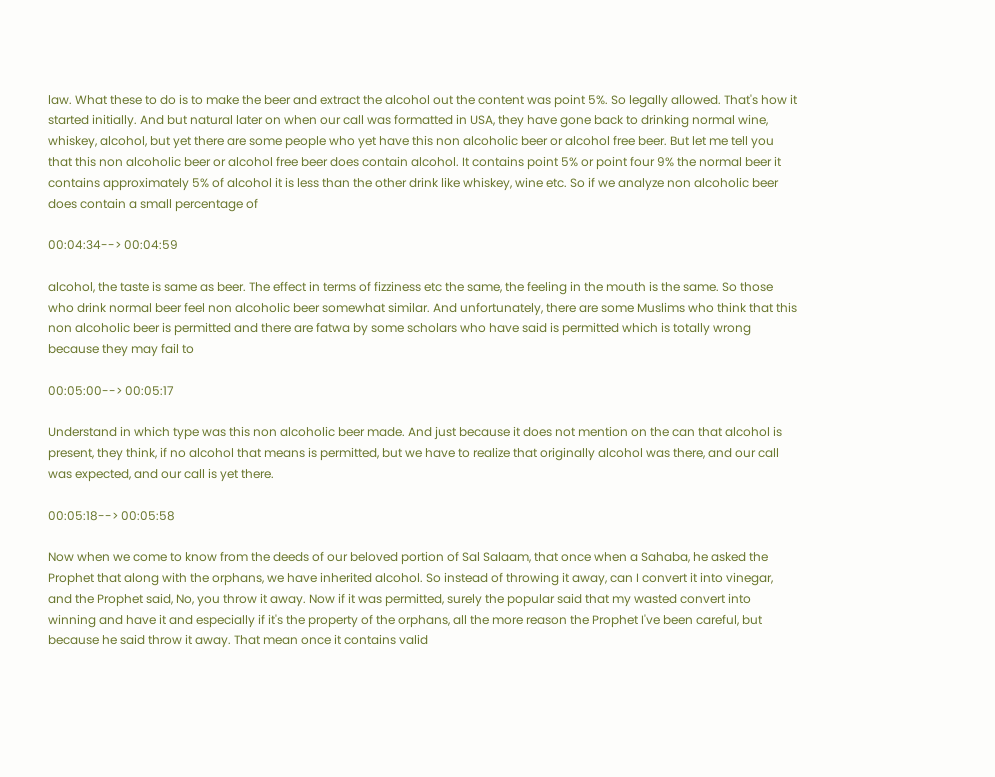law. What these to do is to make the beer and extract the alcohol out the content was point 5%. So legally allowed. That's how it started initially. And but natural later on when our call was formatted in USA, they have gone back to drinking normal wine, whiskey, alcohol, but yet there are some people who yet have this non alcoholic beer or alcohol free beer. But let me tell you that this non alcoholic beer or alcohol free beer does contain alcohol. It contains point 5% or point four 9% the normal beer it contains approximately 5% of alcohol it is less than the other drink like whiskey, wine etc. So if we analyze non alcoholic beer does contain a small percentage of

00:04:34--> 00:04:59

alcohol, the taste is same as beer. The effect in terms of fizziness etc the same, the feeling in the mouth is the same. So those who drink normal beer feel non alcoholic beer somewhat similar. And unfortunately, there are some Muslims who think that this non alcoholic beer is permitted and there are fatwa by some scholars who have said is permitted which is totally wrong because they may fail to

00:05:00--> 00:05:17

Understand in which type was this non alcoholic beer made. And just because it does not mention on the can that alcohol is present, they think, if no alcohol that means is permitted, but we have to realize that originally alcohol was there, and our call was expected, and our call is yet there.

00:05:18--> 00:05:58

Now when we come to know from the deeds of our beloved portion of Sal Salaam, that once when a Sahaba, he asked the Prophet that along with the orphans, we have inherited alcohol. So instead of throwing it away, can I convert it into vinegar, and the Prophet said, No, you throw it away. Now if it was permitted, surely the popular said that my wasted convert into winning and have it and especially if it's the property of the orphans, all the more reason the Prophet I've been careful, but because he said throw it away. That mean once it contains valid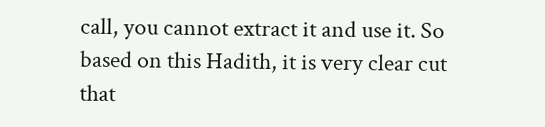call, you cannot extract it and use it. So based on this Hadith, it is very clear cut that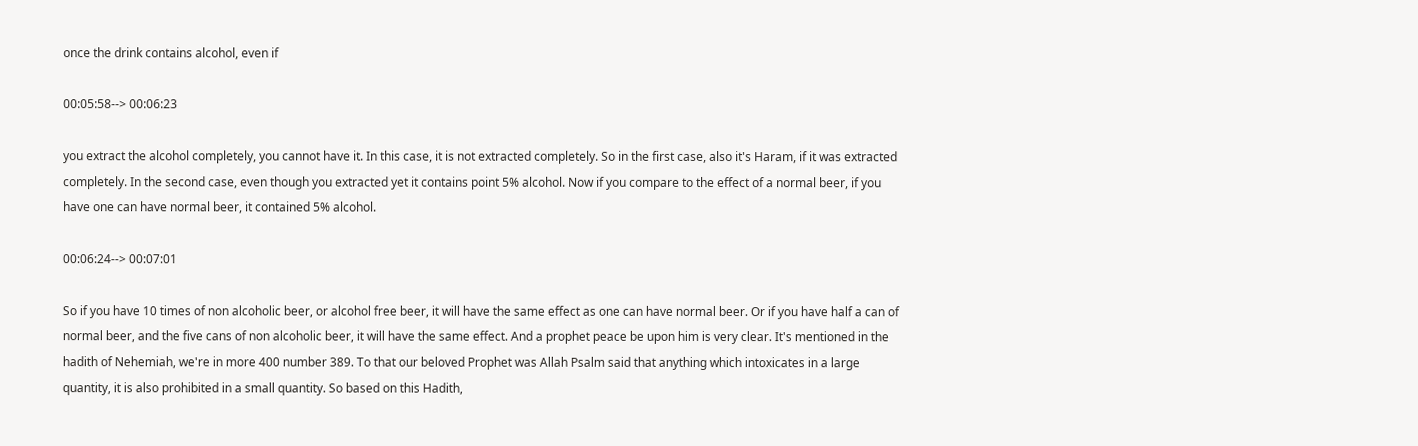once the drink contains alcohol, even if

00:05:58--> 00:06:23

you extract the alcohol completely, you cannot have it. In this case, it is not extracted completely. So in the first case, also it's Haram, if it was extracted completely. In the second case, even though you extracted yet it contains point 5% alcohol. Now if you compare to the effect of a normal beer, if you have one can have normal beer, it contained 5% alcohol.

00:06:24--> 00:07:01

So if you have 10 times of non alcoholic beer, or alcohol free beer, it will have the same effect as one can have normal beer. Or if you have half a can of normal beer, and the five cans of non alcoholic beer, it will have the same effect. And a prophet peace be upon him is very clear. It's mentioned in the hadith of Nehemiah, we're in more 400 number 389. To that our beloved Prophet was Allah Psalm said that anything which intoxicates in a large quantity, it is also prohibited in a small quantity. So based on this Hadith,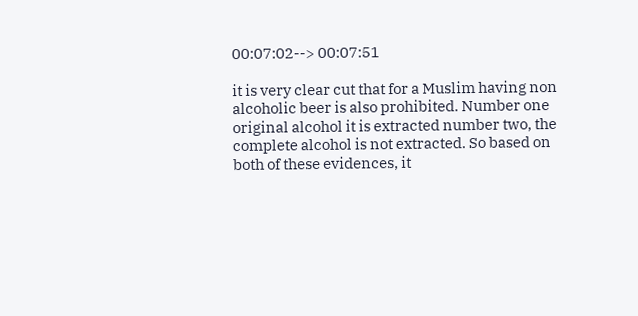00:07:02--> 00:07:51

it is very clear cut that for a Muslim having non alcoholic beer is also prohibited. Number one original alcohol it is extracted number two, the complete alcohol is not extracted. So based on both of these evidences, it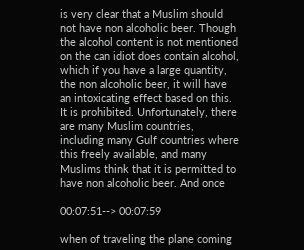is very clear that a Muslim should not have non alcoholic beer. Though the alcohol content is not mentioned on the can idiot does contain alcohol, which if you have a large quantity, the non alcoholic beer, it will have an intoxicating effect based on this. It is prohibited. Unfortunately, there are many Muslim countries, including many Gulf countries where this freely available, and many Muslims think that it is permitted to have non alcoholic beer. And once

00:07:51--> 00:07:59

when of traveling the plane coming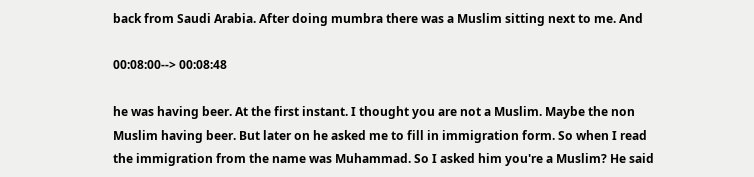back from Saudi Arabia. After doing mumbra there was a Muslim sitting next to me. And

00:08:00--> 00:08:48

he was having beer. At the first instant. I thought you are not a Muslim. Maybe the non Muslim having beer. But later on he asked me to fill in immigration form. So when I read the immigration from the name was Muhammad. So I asked him you're a Muslim? He said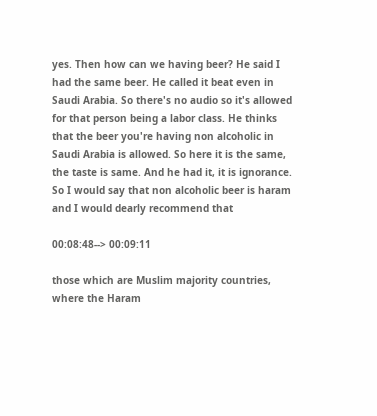yes. Then how can we having beer? He said I had the same beer. He called it beat even in Saudi Arabia. So there's no audio so it's allowed for that person being a labor class. He thinks that the beer you're having non alcoholic in Saudi Arabia is allowed. So here it is the same, the taste is same. And he had it, it is ignorance. So I would say that non alcoholic beer is haram and I would dearly recommend that

00:08:48--> 00:09:11

those which are Muslim majority countries, where the Haram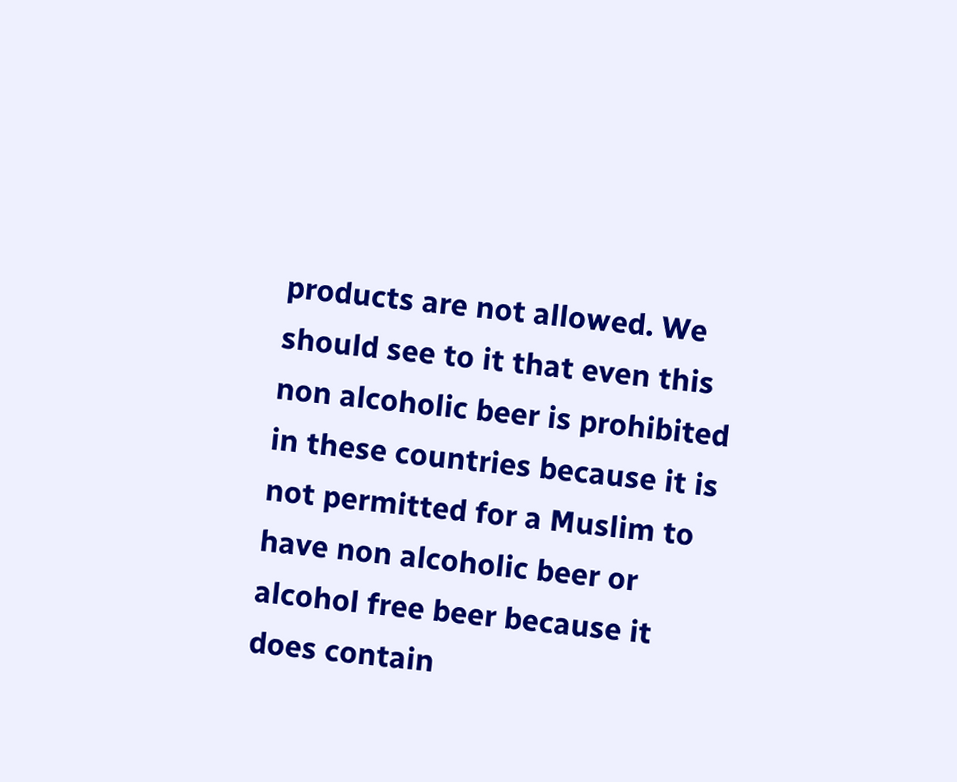products are not allowed. We should see to it that even this non alcoholic beer is prohibited in these countries because it is not permitted for a Muslim to have non alcoholic beer or alcohol free beer because it does contain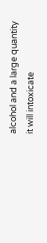alcohol and a large quantity it will intoxicate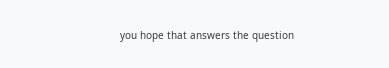you hope that answers the question